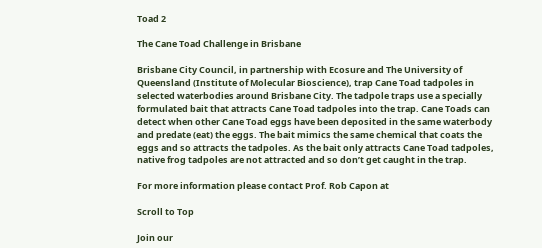Toad 2

The Cane Toad Challenge in Brisbane

Brisbane City Council, in partnership with Ecosure and The University of Queensland (Institute of Molecular Bioscience), trap Cane Toad tadpoles in selected waterbodies around Brisbane City. The tadpole traps use a specially formulated bait that attracts Cane Toad tadpoles into the trap. Cane Toads can detect when other Cane Toad eggs have been deposited in the same waterbody and predate (eat) the eggs. The bait mimics the same chemical that coats the eggs and so attracts the tadpoles. As the bait only attracts Cane Toad tadpoles, native frog tadpoles are not attracted and so don’t get caught in the trap.

For more information please contact Prof. Rob Capon at

Scroll to Top

Join our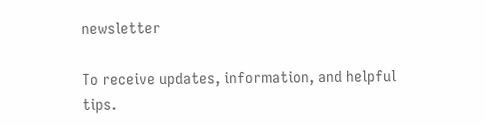newsletter

To receive updates, information, and helpful tips.